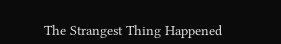The Strangest Thing Happened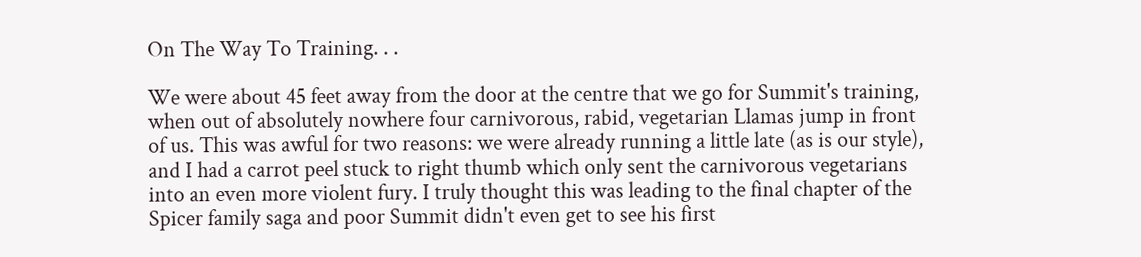On The Way To Training. . .

We were about 45 feet away from the door at the centre that we go for Summit's training, when out of absolutely nowhere four carnivorous, rabid, vegetarian Llamas jump in front of us. This was awful for two reasons: we were already running a little late (as is our style), and I had a carrot peel stuck to right thumb which only sent the carnivorous vegetarians into an even more violent fury. I truly thought this was leading to the final chapter of the Spicer family saga and poor Summit didn't even get to see his first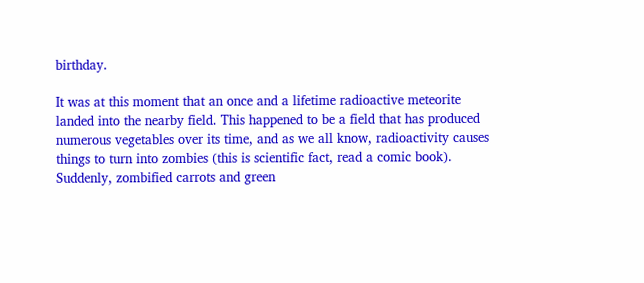birthday.

It was at this moment that an once and a lifetime radioactive meteorite landed into the nearby field. This happened to be a field that has produced numerous vegetables over its time, and as we all know, radioactivity causes things to turn into zombies (this is scientific fact, read a comic book). Suddenly, zombified carrots and green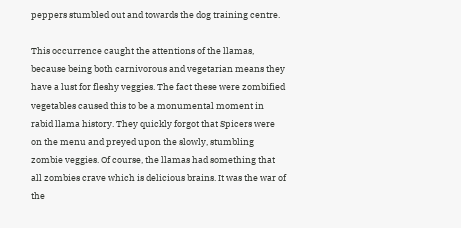peppers stumbled out and towards the dog training centre.

This occurrence caught the attentions of the llamas, because being both carnivorous and vegetarian means they have a lust for fleshy veggies. The fact these were zombified vegetables caused this to be a monumental moment in rabid llama history. They quickly forgot that Spicers were on the menu and preyed upon the slowly, stumbling zombie veggies. Of course, the llamas had something that all zombies crave which is delicious brains. It was the war of the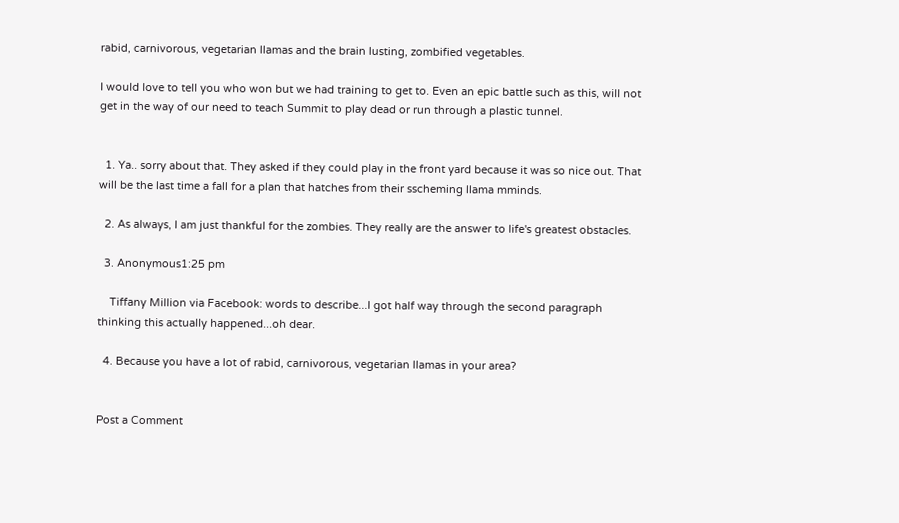rabid, carnivorous, vegetarian llamas and the brain lusting, zombified vegetables.

I would love to tell you who won but we had training to get to. Even an epic battle such as this, will not get in the way of our need to teach Summit to play dead or run through a plastic tunnel.


  1. Ya.. sorry about that. They asked if they could play in the front yard because it was so nice out. That will be the last time a fall for a plan that hatches from their sscheming llama mminds.

  2. As always, I am just thankful for the zombies. They really are the answer to life's greatest obstacles.

  3. Anonymous1:25 pm

    Tiffany Million via Facebook: words to describe...I got half way through the second paragraph thinking this actually happened...oh dear.

  4. Because you have a lot of rabid, carnivorous, vegetarian llamas in your area?


Post a Comment